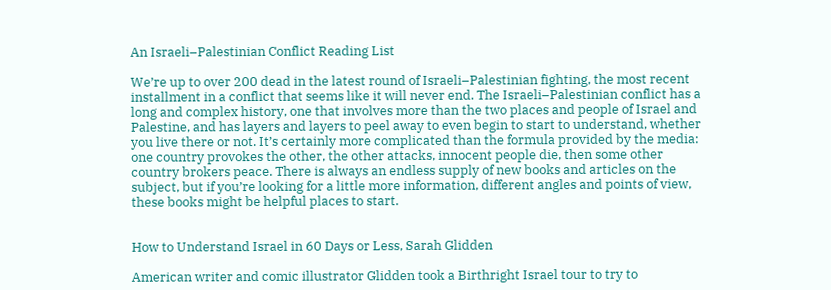An Israeli–Palestinian Conflict Reading List

We’re up to over 200 dead in the latest round of Israeli–Palestinian fighting, the most recent installment in a conflict that seems like it will never end. The Israeli–Palestinian conflict has a long and complex history, one that involves more than the two places and people of Israel and Palestine, and has layers and layers to peel away to even begin to start to understand, whether you live there or not. It’s certainly more complicated than the formula provided by the media: one country provokes the other, the other attacks, innocent people die, then some other country brokers peace. There is always an endless supply of new books and articles on the subject, but if you’re looking for a little more information, different angles and points of view, these books might be helpful places to start.


How to Understand Israel in 60 Days or Less, Sarah Glidden

American writer and comic illustrator Glidden took a Birthright Israel tour to try to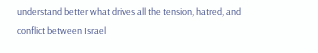understand better what drives all the tension, hatred, and conflict between Israel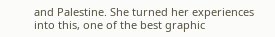and Palestine. She turned her experiences into this, one of the best graphic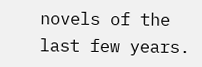novels of the last few years.